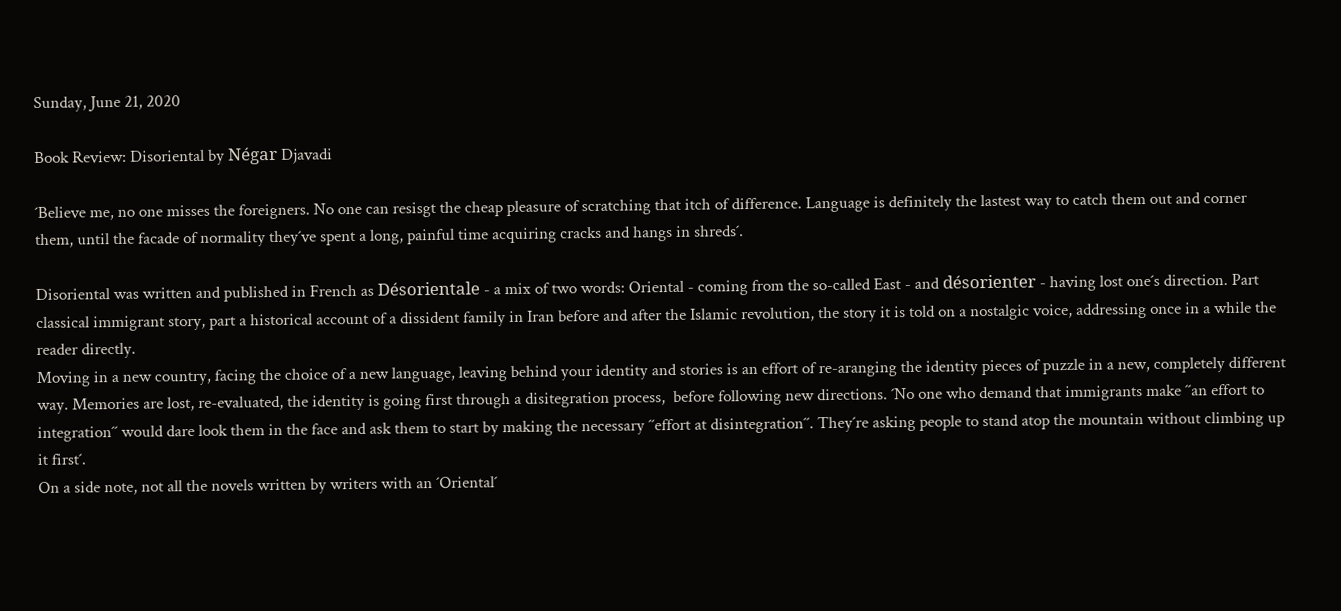Sunday, June 21, 2020

Book Review: Disoriental by Négar Djavadi

´Believe me, no one misses the foreigners. No one can resisgt the cheap pleasure of scratching that itch of difference. Language is definitely the lastest way to catch them out and corner them, until the facade of normality they´ve spent a long, painful time acquiring cracks and hangs in shreds´.

Disoriental was written and published in French as Désorientale - a mix of two words: Oriental - coming from the so-called East - and désorienter - having lost one´s direction. Part classical immigrant story, part a historical account of a dissident family in Iran before and after the Islamic revolution, the story it is told on a nostalgic voice, addressing once in a while the reader directly.
Moving in a new country, facing the choice of a new language, leaving behind your identity and stories is an effort of re-aranging the identity pieces of puzzle in a new, completely different way. Memories are lost, re-evaluated, the identity is going first through a disitegration process,  before following new directions. ´No one who demand that immigrants make ´´an effort to integration´´ would dare look them in the face and ask them to start by making the necessary ´´effort at disintegration´´. They´re asking people to stand atop the mountain without climbing up it first´.
On a side note, not all the novels written by writers with an ´Oriental´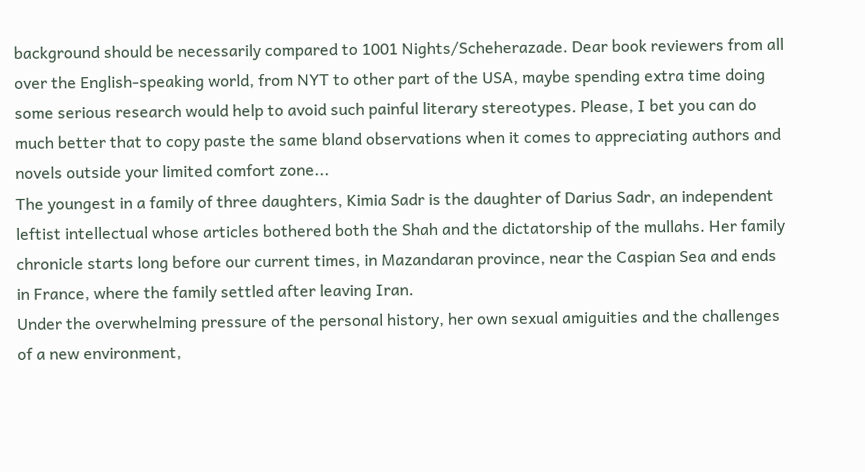background should be necessarily compared to 1001 Nights/Scheherazade. Dear book reviewers from all over the English-speaking world, from NYT to other part of the USA, maybe spending extra time doing some serious research would help to avoid such painful literary stereotypes. Please, I bet you can do much better that to copy paste the same bland observations when it comes to appreciating authors and novels outside your limited comfort zone...
The youngest in a family of three daughters, Kimia Sadr is the daughter of Darius Sadr, an independent leftist intellectual whose articles bothered both the Shah and the dictatorship of the mullahs. Her family chronicle starts long before our current times, in Mazandaran province, near the Caspian Sea and ends in France, where the family settled after leaving Iran.
Under the overwhelming pressure of the personal history, her own sexual amiguities and the challenges of a new environment,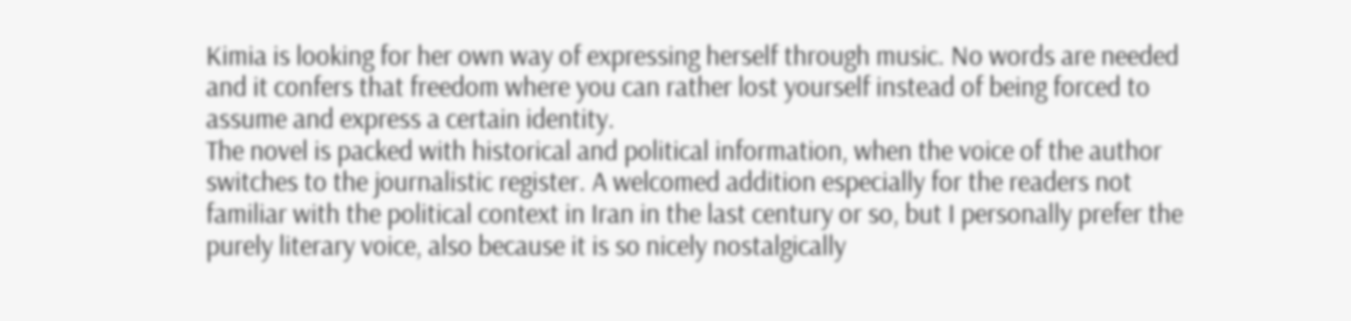Kimia is looking for her own way of expressing herself through music. No words are needed and it confers that freedom where you can rather lost yourself instead of being forced to assume and express a certain identity.
The novel is packed with historical and political information, when the voice of the author switches to the journalistic register. A welcomed addition especially for the readers not familiar with the political context in Iran in the last century or so, but I personally prefer the purely literary voice, also because it is so nicely nostalgically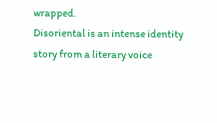wrapped.
Disoriental is an intense identity story from a literary voice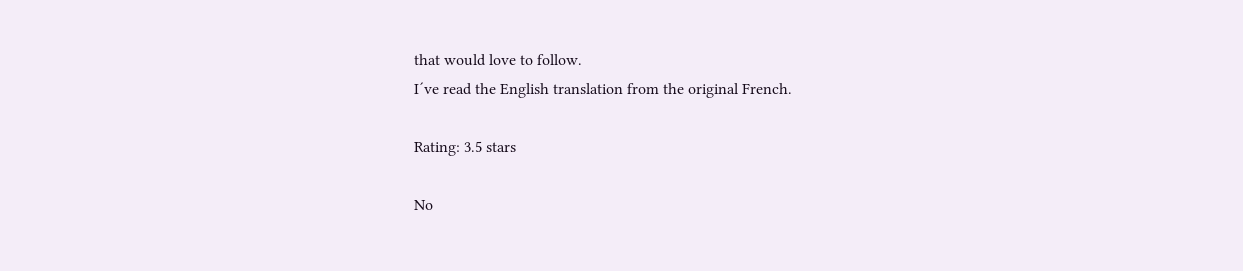that would love to follow.
I´ve read the English translation from the original French.

Rating: 3.5 stars

No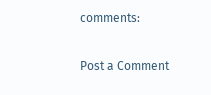comments:

Post a Comment